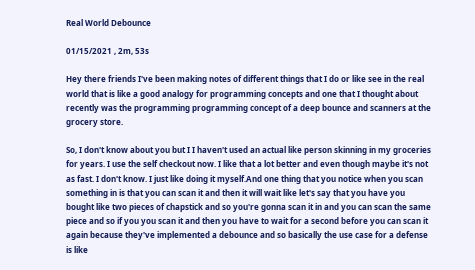Real World Debounce

01/15/2021 , 2m, 53s

Hey there friends I've been making notes of different things that I do or like see in the real world that is like a good analogy for programming concepts and one that I thought about recently was the programming programming concept of a deep bounce and scanners at the grocery store.

So, I don't know about you but I I haven't used an actual like person skinning in my groceries for years. I use the self checkout now. I like that a lot better and even though maybe it's not as fast. I don't know. I just like doing it myself.And one thing that you notice when you scan something in is that you can scan it and then it will wait like let's say that you have you bought like two pieces of chapstick and so you're gonna scan it in and you can scan the same piece and so if you you scan it and then you have to wait for a second before you can scan it again because they've implemented a debounce and so basically the use case for a defense is like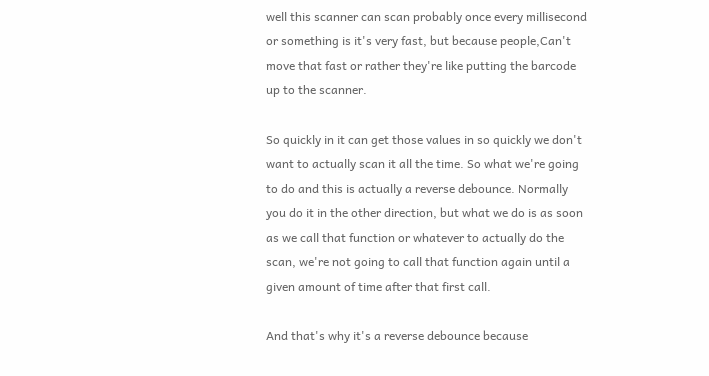well this scanner can scan probably once every millisecond or something is it's very fast, but because people,Can't move that fast or rather they're like putting the barcode up to the scanner.

So quickly in it can get those values in so quickly we don't want to actually scan it all the time. So what we're going to do and this is actually a reverse debounce. Normally you do it in the other direction, but what we do is as soon as we call that function or whatever to actually do the scan, we're not going to call that function again until a given amount of time after that first call.

And that's why it's a reverse debounce because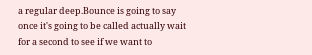a regular deep.Bounce is going to say once it's going to be called actually wait for a second to see if we want to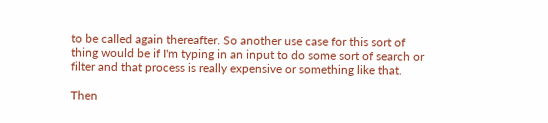to be called again thereafter. So another use case for this sort of thing would be if I'm typing in an input to do some sort of search or filter and that process is really expensive or something like that.

Then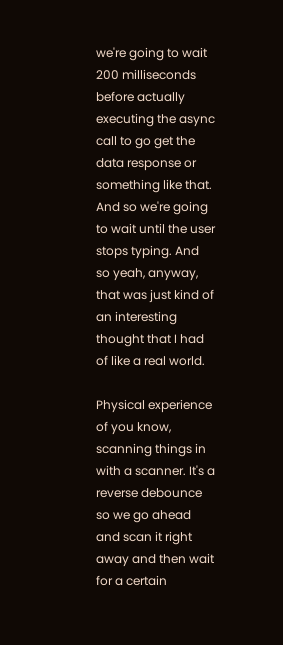we're going to wait 200 milliseconds before actually executing the async call to go get the data response or something like that. And so we're going to wait until the user stops typing. And so yeah, anyway, that was just kind of an interesting thought that I had of like a real world.

Physical experience of you know, scanning things in with a scanner. It's a reverse debounce so we go ahead and scan it right away and then wait for a certain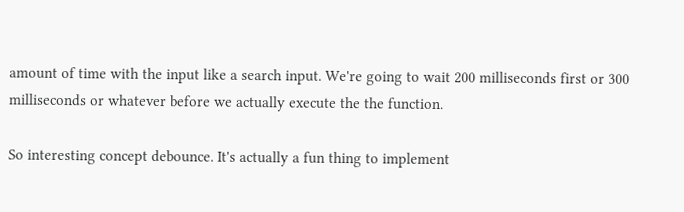amount of time with the input like a search input. We're going to wait 200 milliseconds first or 300 milliseconds or whatever before we actually execute the the function.

So interesting concept debounce. It's actually a fun thing to implement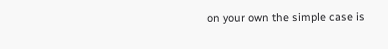on your own the simple case is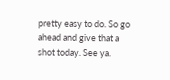pretty easy to do. So go ahead and give that a shot today. See ya.